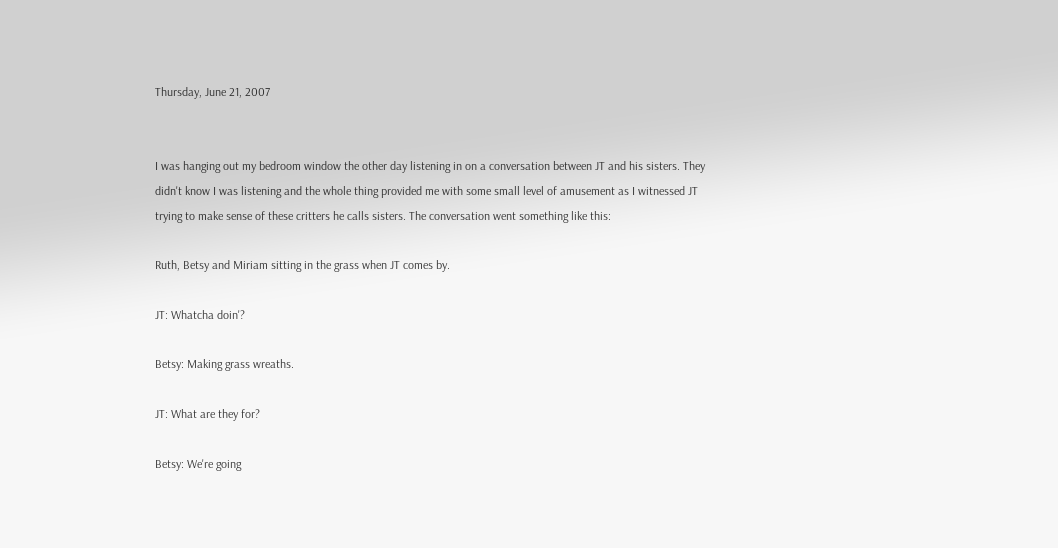Thursday, June 21, 2007


I was hanging out my bedroom window the other day listening in on a conversation between JT and his sisters. They didn't know I was listening and the whole thing provided me with some small level of amusement as I witnessed JT trying to make sense of these critters he calls sisters. The conversation went something like this:

Ruth, Betsy and Miriam sitting in the grass when JT comes by.

JT: Whatcha doin'?

Betsy: Making grass wreaths.

JT: What are they for?

Betsy: We're going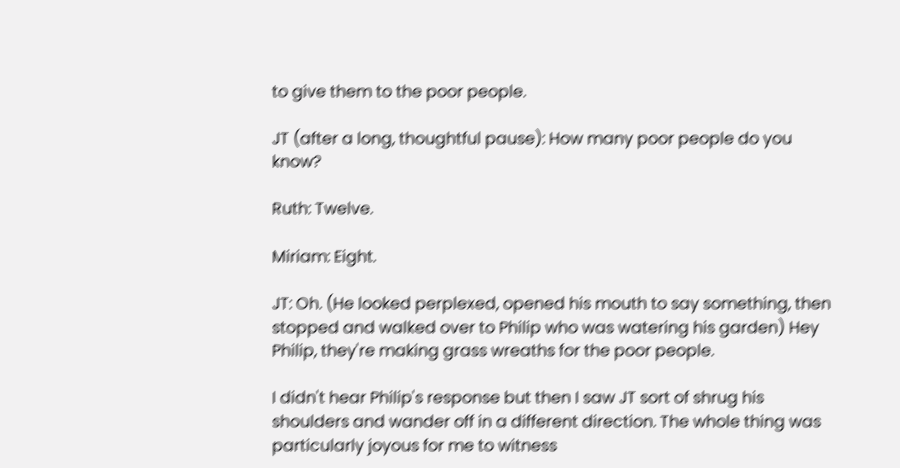to give them to the poor people.

JT (after a long, thoughtful pause): How many poor people do you know?

Ruth: Twelve.

Miriam: Eight.

JT: Oh. (He looked perplexed, opened his mouth to say something, then stopped and walked over to Philip who was watering his garden) Hey Philip, they're making grass wreaths for the poor people.

I didn't hear Philip's response but then I saw JT sort of shrug his shoulders and wander off in a different direction. The whole thing was particularly joyous for me to witness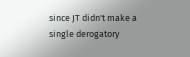since JT didn't make a single derogatory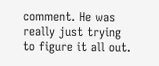comment. He was really just trying to figure it all out.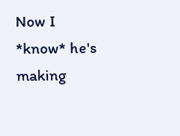Now I *know* he's making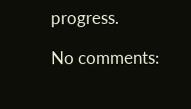progress.

No comments: